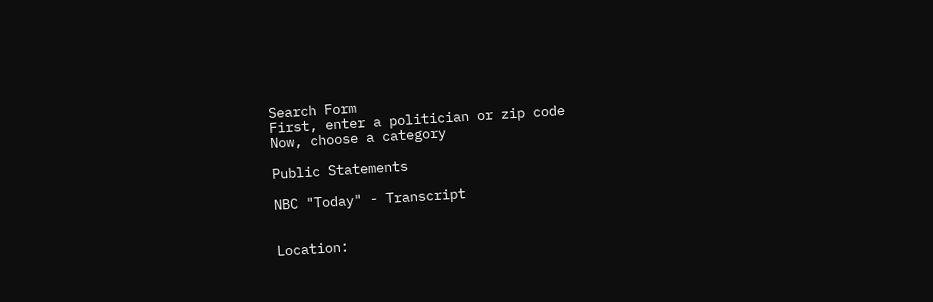Search Form
First, enter a politician or zip code
Now, choose a category

Public Statements

NBC "Today" - Transcript


Location: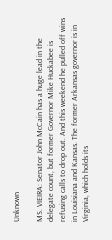Unknown

MS. VIEIRA: Senator John McCain has a huge lead in the delegate count, but former Governor Mike Huckabee is refusing calls to drop out. And this weekend he pulled off wins in Louisiana and Kansas. The former Arkansas governor is in Virginia, which holds its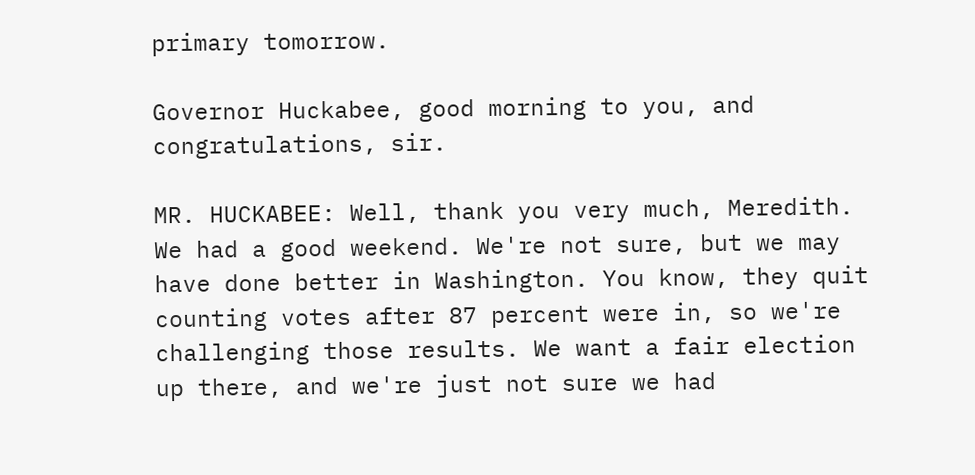primary tomorrow.

Governor Huckabee, good morning to you, and congratulations, sir.

MR. HUCKABEE: Well, thank you very much, Meredith. We had a good weekend. We're not sure, but we may have done better in Washington. You know, they quit counting votes after 87 percent were in, so we're challenging those results. We want a fair election up there, and we're just not sure we had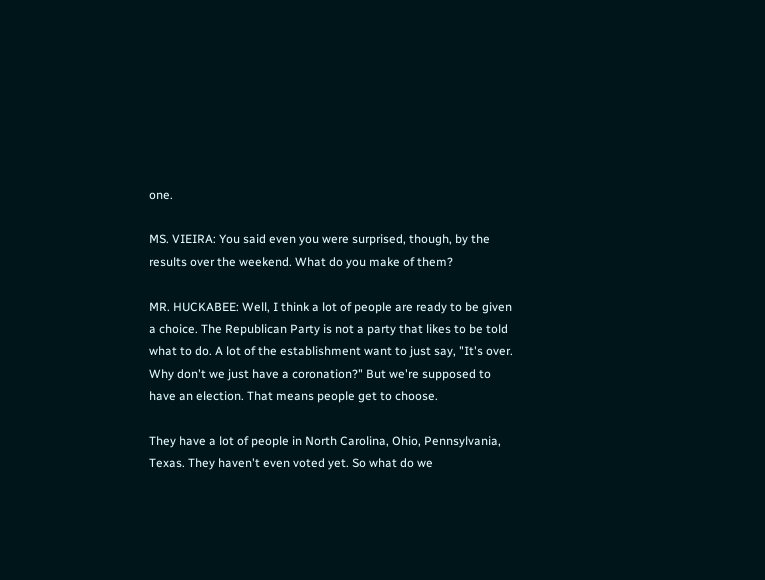one.

MS. VIEIRA: You said even you were surprised, though, by the results over the weekend. What do you make of them?

MR. HUCKABEE: Well, I think a lot of people are ready to be given a choice. The Republican Party is not a party that likes to be told what to do. A lot of the establishment want to just say, "It's over. Why don't we just have a coronation?" But we're supposed to have an election. That means people get to choose.

They have a lot of people in North Carolina, Ohio, Pennsylvania, Texas. They haven't even voted yet. So what do we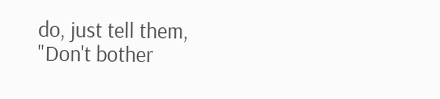do, just tell them, "Don't bother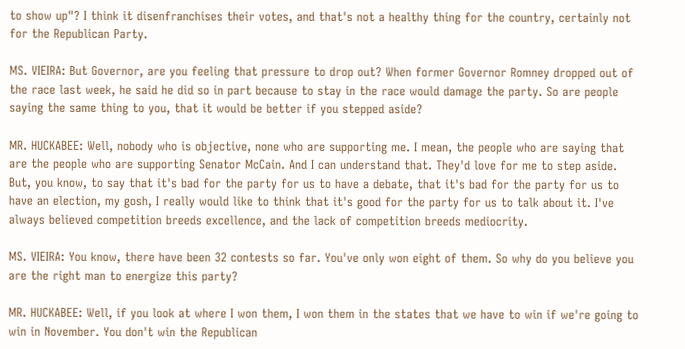to show up"? I think it disenfranchises their votes, and that's not a healthy thing for the country, certainly not for the Republican Party.

MS. VIEIRA: But Governor, are you feeling that pressure to drop out? When former Governor Romney dropped out of the race last week, he said he did so in part because to stay in the race would damage the party. So are people saying the same thing to you, that it would be better if you stepped aside?

MR. HUCKABEE: Well, nobody who is objective, none who are supporting me. I mean, the people who are saying that are the people who are supporting Senator McCain. And I can understand that. They'd love for me to step aside. But, you know, to say that it's bad for the party for us to have a debate, that it's bad for the party for us to have an election, my gosh, I really would like to think that it's good for the party for us to talk about it. I've always believed competition breeds excellence, and the lack of competition breeds mediocrity.

MS. VIEIRA: You know, there have been 32 contests so far. You've only won eight of them. So why do you believe you are the right man to energize this party?

MR. HUCKABEE: Well, if you look at where I won them, I won them in the states that we have to win if we're going to win in November. You don't win the Republican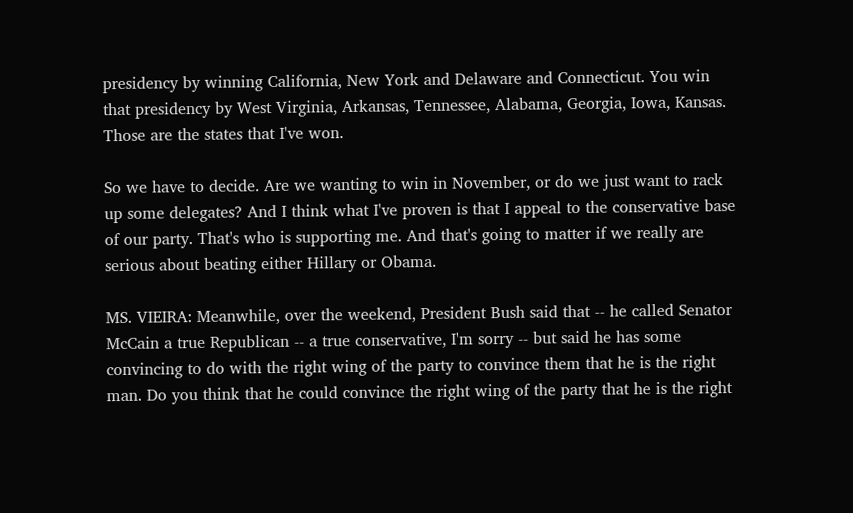presidency by winning California, New York and Delaware and Connecticut. You win that presidency by West Virginia, Arkansas, Tennessee, Alabama, Georgia, Iowa, Kansas. Those are the states that I've won.

So we have to decide. Are we wanting to win in November, or do we just want to rack up some delegates? And I think what I've proven is that I appeal to the conservative base of our party. That's who is supporting me. And that's going to matter if we really are serious about beating either Hillary or Obama.

MS. VIEIRA: Meanwhile, over the weekend, President Bush said that -- he called Senator McCain a true Republican -- a true conservative, I'm sorry -- but said he has some convincing to do with the right wing of the party to convince them that he is the right man. Do you think that he could convince the right wing of the party that he is the right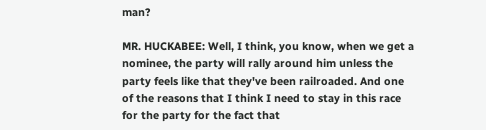man?

MR. HUCKABEE: Well, I think, you know, when we get a nominee, the party will rally around him unless the party feels like that they've been railroaded. And one of the reasons that I think I need to stay in this race for the party for the fact that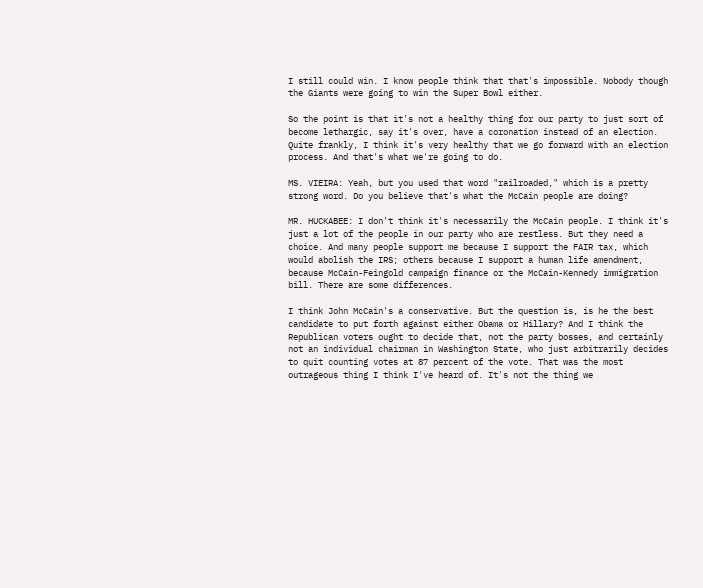I still could win. I know people think that that's impossible. Nobody though the Giants were going to win the Super Bowl either.

So the point is that it's not a healthy thing for our party to just sort of become lethargic, say it's over, have a coronation instead of an election. Quite frankly, I think it's very healthy that we go forward with an election process. And that's what we're going to do.

MS. VIEIRA: Yeah, but you used that word "railroaded," which is a pretty strong word. Do you believe that's what the McCain people are doing?

MR. HUCKABEE: I don't think it's necessarily the McCain people. I think it's just a lot of the people in our party who are restless. But they need a choice. And many people support me because I support the FAIR tax, which would abolish the IRS; others because I support a human life amendment, because McCain-Feingold campaign finance or the McCain-Kennedy immigration bill. There are some differences.

I think John McCain's a conservative. But the question is, is he the best candidate to put forth against either Obama or Hillary? And I think the Republican voters ought to decide that, not the party bosses, and certainly not an individual chairman in Washington State, who just arbitrarily decides to quit counting votes at 87 percent of the vote. That was the most outrageous thing I think I've heard of. It's not the thing we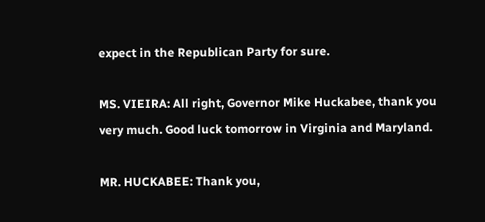expect in the Republican Party for sure.

MS. VIEIRA: All right, Governor Mike Huckabee, thank you very much. Good luck tomorrow in Virginia and Maryland.

MR. HUCKABEE: Thank you,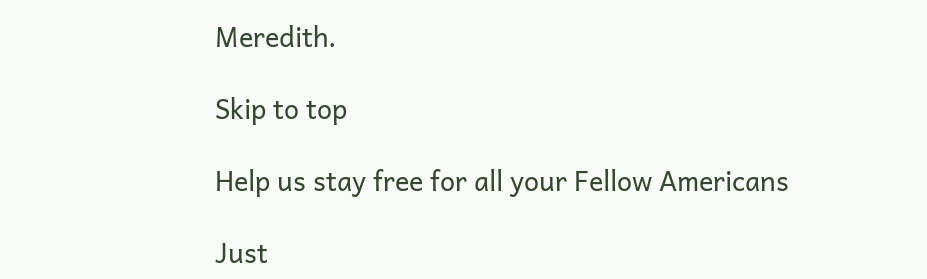Meredith.

Skip to top

Help us stay free for all your Fellow Americans

Just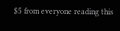$5 from everyone reading this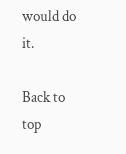would do it.

Back to top